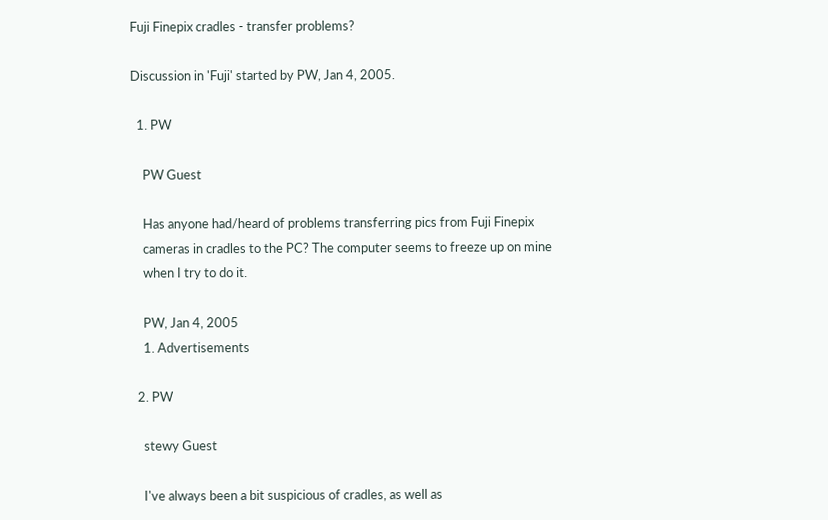Fuji Finepix cradles - transfer problems?

Discussion in 'Fuji' started by PW, Jan 4, 2005.

  1. PW

    PW Guest

    Has anyone had/heard of problems transferring pics from Fuji Finepix
    cameras in cradles to the PC? The computer seems to freeze up on mine
    when I try to do it.

    PW, Jan 4, 2005
    1. Advertisements

  2. PW

    stewy Guest

    I've always been a bit suspicious of cradles, as well as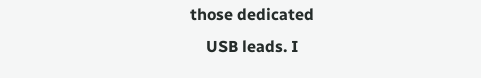those dedicated
    USB leads. I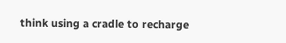think using a cradle to recharge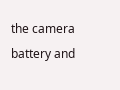the camera battery and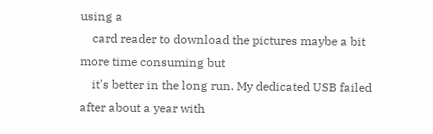using a
    card reader to download the pictures maybe a bit more time consuming but
    it's better in the long run. My dedicated USB failed after about a year with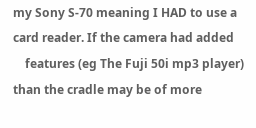my Sony S-70 meaning I HAD to use a card reader. If the camera had added
    features (eg The Fuji 50i mp3 player) than the cradle may be of more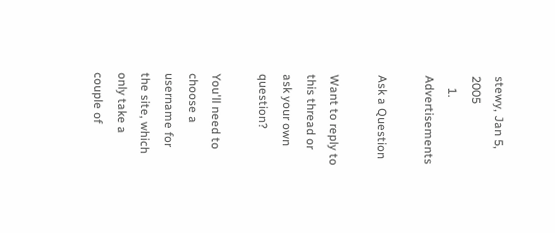stewy, Jan 5, 2005
    1. Advertisements

Ask a Question

Want to reply to this thread or ask your own question?

You'll need to choose a username for the site, which only take a couple of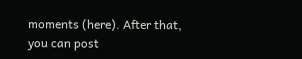moments (here). After that, you can post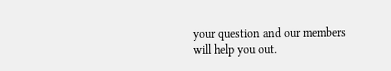your question and our members will help you out.